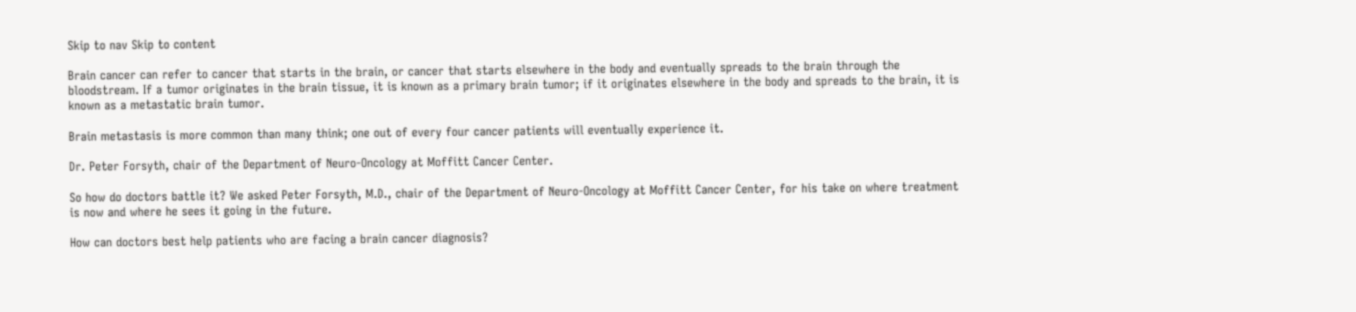Skip to nav Skip to content

Brain cancer can refer to cancer that starts in the brain, or cancer that starts elsewhere in the body and eventually spreads to the brain through the bloodstream. If a tumor originates in the brain tissue, it is known as a primary brain tumor; if it originates elsewhere in the body and spreads to the brain, it is known as a metastatic brain tumor.

Brain metastasis is more common than many think; one out of every four cancer patients will eventually experience it.

Dr. Peter Forsyth, chair of the Department of Neuro-Oncology at Moffitt Cancer Center.

So how do doctors battle it? We asked Peter Forsyth, M.D., chair of the Department of Neuro-Oncology at Moffitt Cancer Center, for his take on where treatment is now and where he sees it going in the future.

How can doctors best help patients who are facing a brain cancer diagnosis?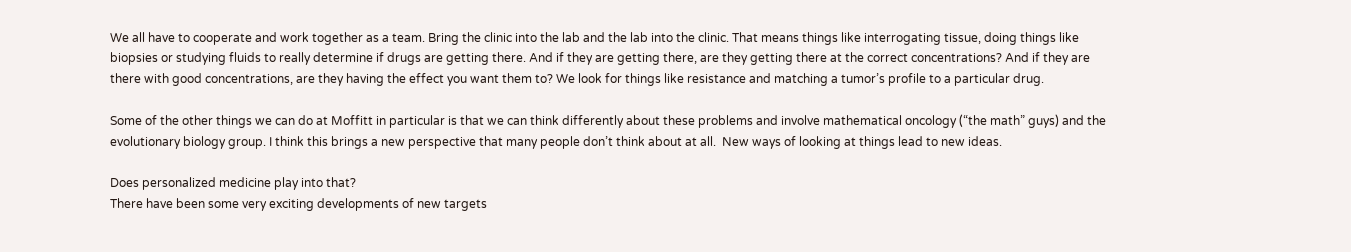We all have to cooperate and work together as a team. Bring the clinic into the lab and the lab into the clinic. That means things like interrogating tissue, doing things like biopsies or studying fluids to really determine if drugs are getting there. And if they are getting there, are they getting there at the correct concentrations? And if they are there with good concentrations, are they having the effect you want them to? We look for things like resistance and matching a tumor’s profile to a particular drug.

Some of the other things we can do at Moffitt in particular is that we can think differently about these problems and involve mathematical oncology (“the math” guys) and the evolutionary biology group. I think this brings a new perspective that many people don’t think about at all.  New ways of looking at things lead to new ideas.

Does personalized medicine play into that?
There have been some very exciting developments of new targets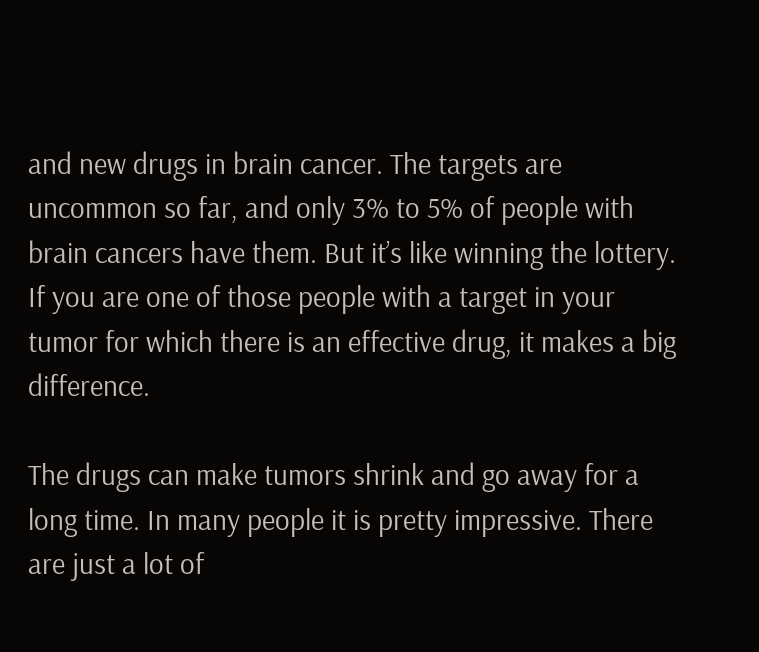and new drugs in brain cancer. The targets are uncommon so far, and only 3% to 5% of people with brain cancers have them. But it’s like winning the lottery. If you are one of those people with a target in your tumor for which there is an effective drug, it makes a big difference.

The drugs can make tumors shrink and go away for a long time. In many people it is pretty impressive. There are just a lot of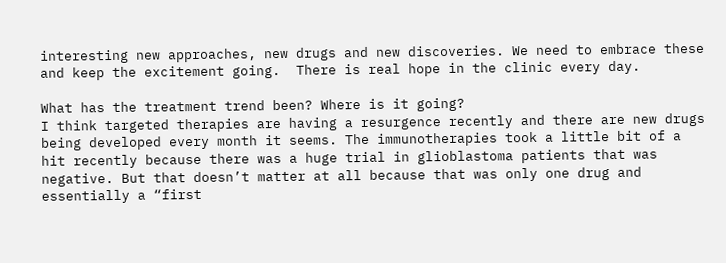interesting new approaches, new drugs and new discoveries. We need to embrace these and keep the excitement going.  There is real hope in the clinic every day.

What has the treatment trend been? Where is it going?
I think targeted therapies are having a resurgence recently and there are new drugs being developed every month it seems. The immunotherapies took a little bit of a hit recently because there was a huge trial in glioblastoma patients that was negative. But that doesn’t matter at all because that was only one drug and essentially a “first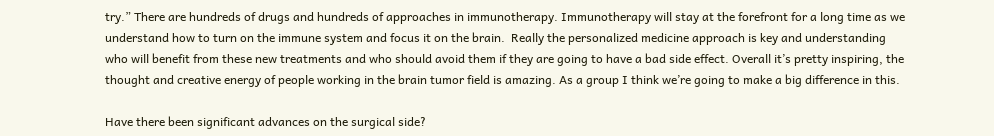try.” There are hundreds of drugs and hundreds of approaches in immunotherapy. Immunotherapy will stay at the forefront for a long time as we understand how to turn on the immune system and focus it on the brain.  Really the personalized medicine approach is key and understanding who will benefit from these new treatments and who should avoid them if they are going to have a bad side effect. Overall it’s pretty inspiring, the thought and creative energy of people working in the brain tumor field is amazing. As a group I think we’re going to make a big difference in this.

Have there been significant advances on the surgical side?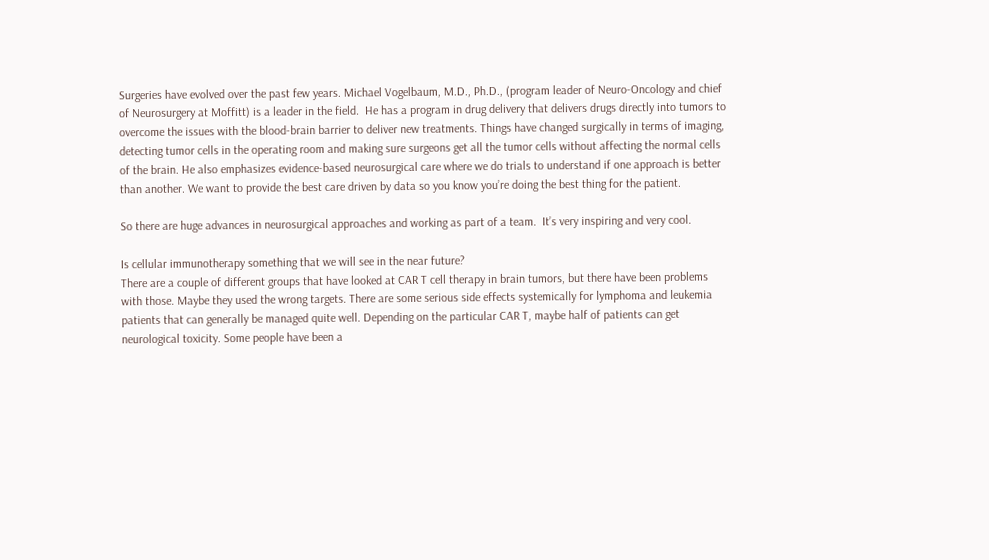Surgeries have evolved over the past few years. Michael Vogelbaum, M.D., Ph.D., (program leader of Neuro-Oncology and chief of Neurosurgery at Moffitt) is a leader in the field.  He has a program in drug delivery that delivers drugs directly into tumors to overcome the issues with the blood-brain barrier to deliver new treatments. Things have changed surgically in terms of imaging, detecting tumor cells in the operating room and making sure surgeons get all the tumor cells without affecting the normal cells of the brain. He also emphasizes evidence-based neurosurgical care where we do trials to understand if one approach is better than another. We want to provide the best care driven by data so you know you’re doing the best thing for the patient.

So there are huge advances in neurosurgical approaches and working as part of a team.  It’s very inspiring and very cool.

Is cellular immunotherapy something that we will see in the near future?
There are a couple of different groups that have looked at CAR T cell therapy in brain tumors, but there have been problems with those. Maybe they used the wrong targets. There are some serious side effects systemically for lymphoma and leukemia patients that can generally be managed quite well. Depending on the particular CAR T, maybe half of patients can get neurological toxicity. Some people have been a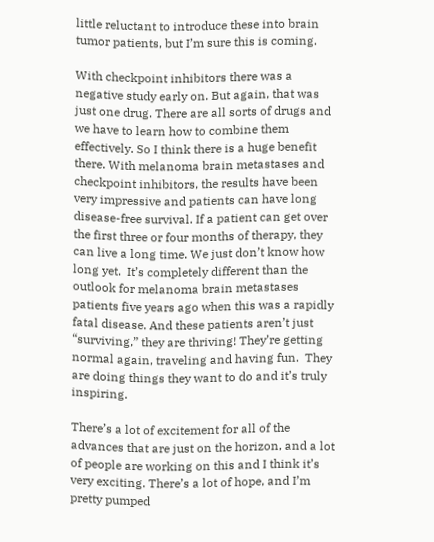little reluctant to introduce these into brain tumor patients, but I’m sure this is coming.

With checkpoint inhibitors there was a negative study early on. But again, that was just one drug. There are all sorts of drugs and we have to learn how to combine them effectively. So I think there is a huge benefit there. With melanoma brain metastases and checkpoint inhibitors, the results have been very impressive and patients can have long disease-free survival. If a patient can get over the first three or four months of therapy, they can live a long time. We just don’t know how long yet.  It’s completely different than the outlook for melanoma brain metastases patients five years ago when this was a rapidly fatal disease. And these patients aren’t just “surviving,” they are thriving! They’re getting normal again, traveling and having fun.  They are doing things they want to do and it’s truly inspiring.

There’s a lot of excitement for all of the advances that are just on the horizon, and a lot of people are working on this and I think it’s very exciting. There’s a lot of hope, and I’m pretty pumped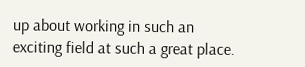up about working in such an exciting field at such a great place.